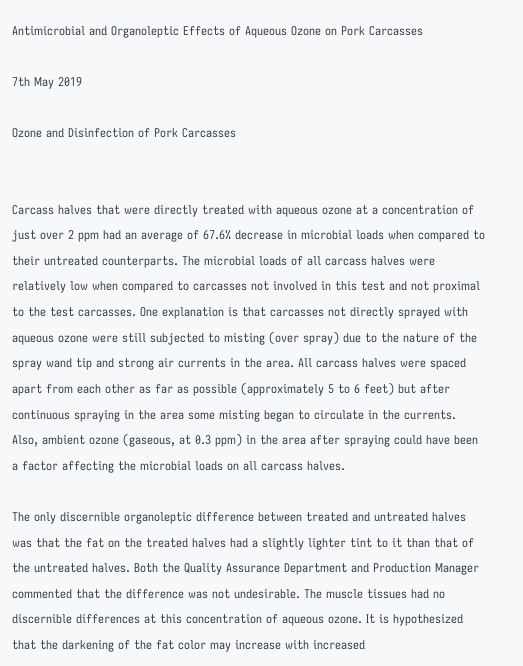Antimicrobial and Organoleptic Effects of Aqueous Ozone on Pork Carcasses

7th May 2019

Ozone and Disinfection of Pork Carcasses


Carcass halves that were directly treated with aqueous ozone at a concentration of just over 2 ppm had an average of 67.6% decrease in microbial loads when compared to their untreated counterparts. The microbial loads of all carcass halves were relatively low when compared to carcasses not involved in this test and not proximal to the test carcasses. One explanation is that carcasses not directly sprayed with aqueous ozone were still subjected to misting (over spray) due to the nature of the spray wand tip and strong air currents in the area. All carcass halves were spaced apart from each other as far as possible (approximately 5 to 6 feet) but after continuous spraying in the area some misting began to circulate in the currents. Also, ambient ozone (gaseous, at 0.3 ppm) in the area after spraying could have been a factor affecting the microbial loads on all carcass halves.

The only discernible organoleptic difference between treated and untreated halves was that the fat on the treated halves had a slightly lighter tint to it than that of the untreated halves. Both the Quality Assurance Department and Production Manager commented that the difference was not undesirable. The muscle tissues had no discernible differences at this concentration of aqueous ozone. It is hypothesized that the darkening of the fat color may increase with increased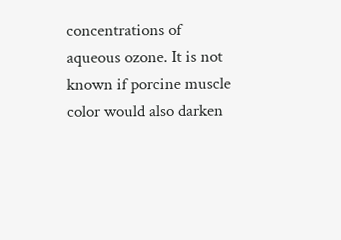concentrations of aqueous ozone. It is not known if porcine muscle color would also darken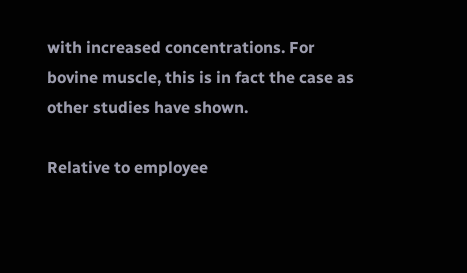with increased concentrations. For bovine muscle, this is in fact the case as other studies have shown.

Relative to employee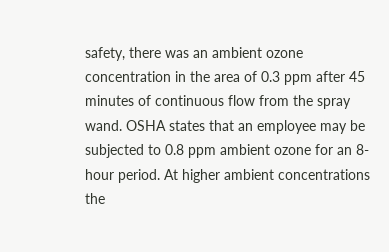safety, there was an ambient ozone concentration in the area of 0.3 ppm after 45 minutes of continuous flow from the spray wand. OSHA states that an employee may be subjected to 0.8 ppm ambient ozone for an 8-hour period. At higher ambient concentrations the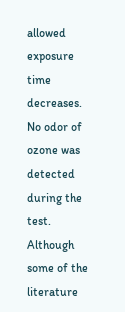allowed exposure time decreases. No odor of ozone was detected during the test. Although some of the literature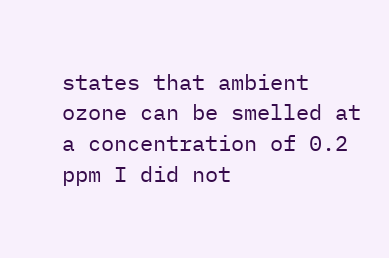states that ambient ozone can be smelled at a concentration of 0.2 ppm I did not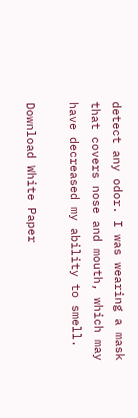detect any odor. I was wearing a mask that covers nose and mouth, which may have decreased my ability to smell.

Download White Paper